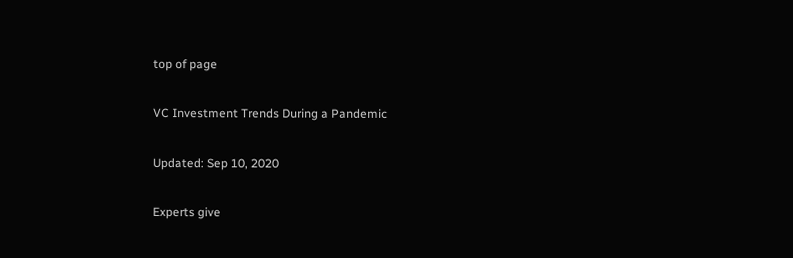top of page

VC Investment Trends During a Pandemic

Updated: Sep 10, 2020

Experts give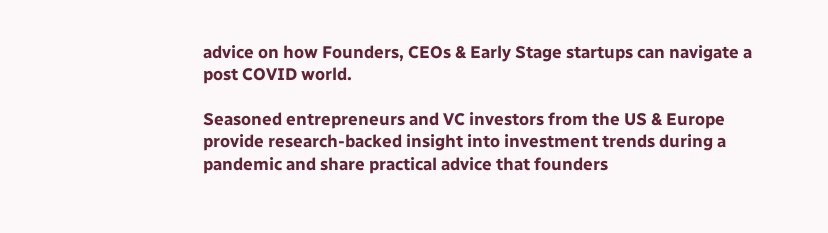advice on how Founders, CEOs & Early Stage startups can navigate a post COVID world.

Seasoned entrepreneurs and VC investors from the US & Europe provide research-backed insight into investment trends during a pandemic and share practical advice that founders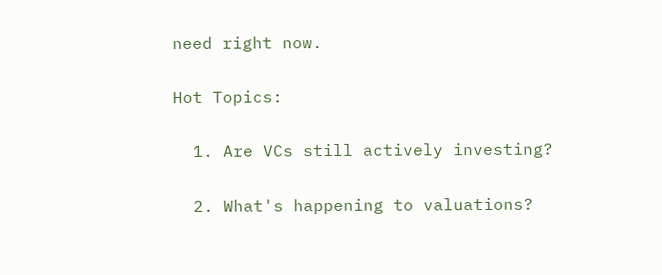need right now.

Hot Topics:

  1. Are VCs still actively investing?

  2. What's happening to valuations?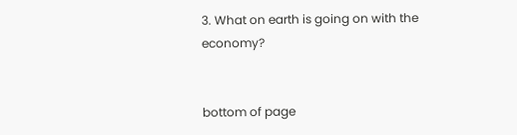3. What on earth is going on with the economy?


bottom of page